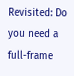Revisited: Do you need a full-frame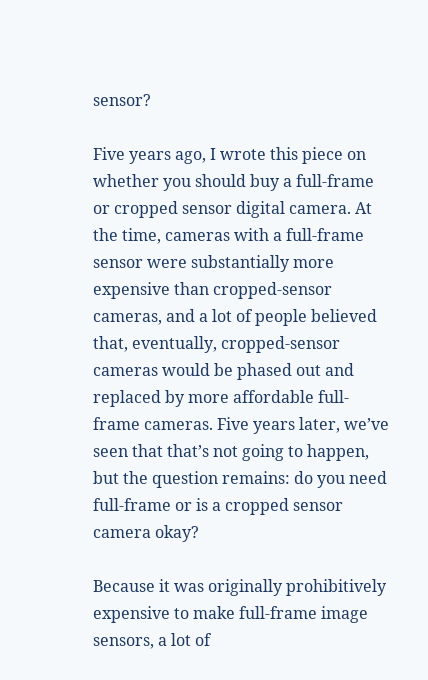sensor?

Five years ago, I wrote this piece on whether you should buy a full-frame or cropped sensor digital camera. At the time, cameras with a full-frame sensor were substantially more expensive than cropped-sensor cameras, and a lot of people believed that, eventually, cropped-sensor cameras would be phased out and replaced by more affordable full-frame cameras. Five years later, we’ve seen that that’s not going to happen, but the question remains: do you need full-frame or is a cropped sensor camera okay?

Because it was originally prohibitively expensive to make full-frame image sensors, a lot of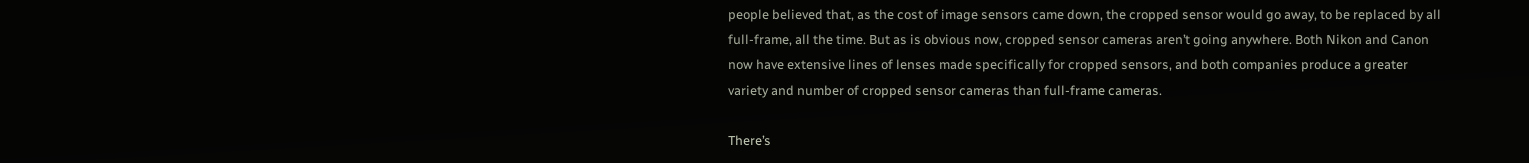people believed that, as the cost of image sensors came down, the cropped sensor would go away, to be replaced by all full-frame, all the time. But as is obvious now, cropped sensor cameras aren’t going anywhere. Both Nikon and Canon now have extensive lines of lenses made specifically for cropped sensors, and both companies produce a greater variety and number of cropped sensor cameras than full-frame cameras.

There’s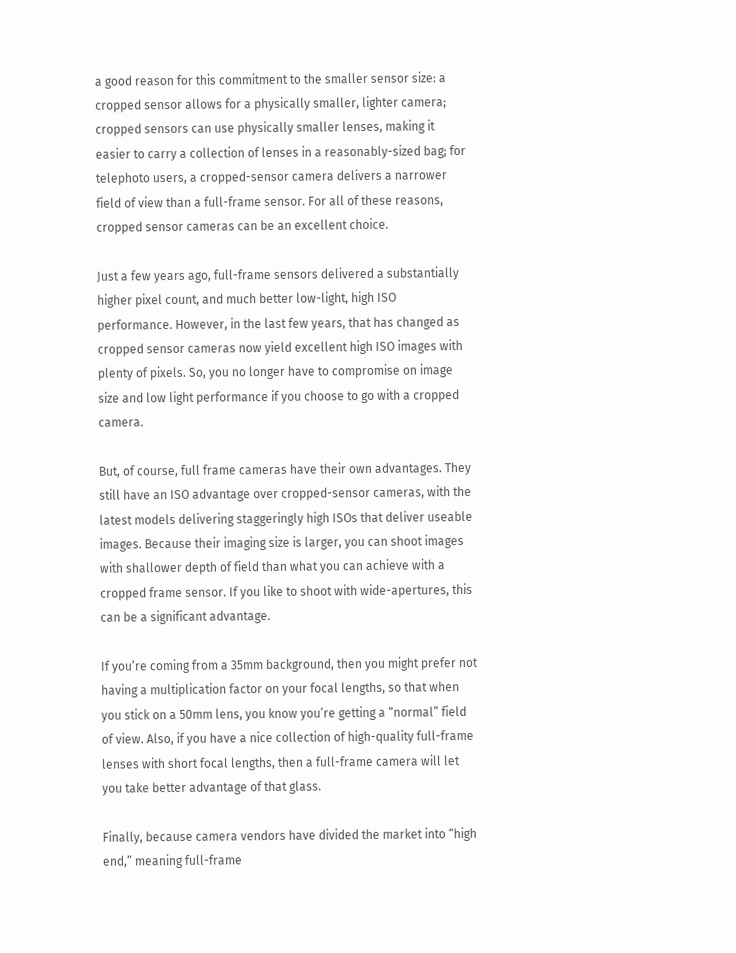a good reason for this commitment to the smaller sensor size: a cropped sensor allows for a physically smaller, lighter camera; cropped sensors can use physically smaller lenses, making it easier to carry a collection of lenses in a reasonably-sized bag; for telephoto users, a cropped-sensor camera delivers a narrower field of view than a full-frame sensor. For all of these reasons, cropped sensor cameras can be an excellent choice.

Just a few years ago, full-frame sensors delivered a substantially higher pixel count, and much better low-light, high ISO performance. However, in the last few years, that has changed as cropped sensor cameras now yield excellent high ISO images with plenty of pixels. So, you no longer have to compromise on image size and low light performance if you choose to go with a cropped camera.

But, of course, full frame cameras have their own advantages. They still have an ISO advantage over cropped-sensor cameras, with the latest models delivering staggeringly high ISOs that deliver useable images. Because their imaging size is larger, you can shoot images with shallower depth of field than what you can achieve with a cropped frame sensor. If you like to shoot with wide-apertures, this can be a significant advantage.

If you’re coming from a 35mm background, then you might prefer not having a multiplication factor on your focal lengths, so that when you stick on a 50mm lens, you know you’re getting a “normal” field of view. Also, if you have a nice collection of high-quality full-frame lenses with short focal lengths, then a full-frame camera will let you take better advantage of that glass.

Finally, because camera vendors have divided the market into “high end,” meaning full-frame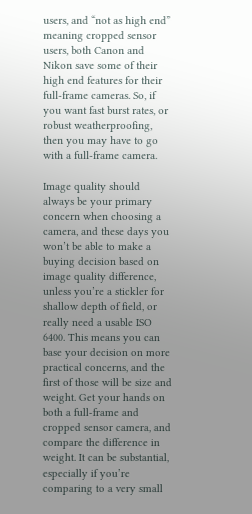users, and “not as high end” meaning cropped sensor users, both Canon and Nikon save some of their high end features for their full-frame cameras. So, if you want fast burst rates, or robust weatherproofing, then you may have to go with a full-frame camera.

Image quality should always be your primary concern when choosing a camera, and these days you won’t be able to make a buying decision based on image quality difference, unless you’re a stickler for shallow depth of field, or really need a usable ISO 6400. This means you can base your decision on more practical concerns, and the first of those will be size and weight. Get your hands on both a full-frame and cropped sensor camera, and compare the difference in weight. It can be substantial, especially if you’re comparing to a very small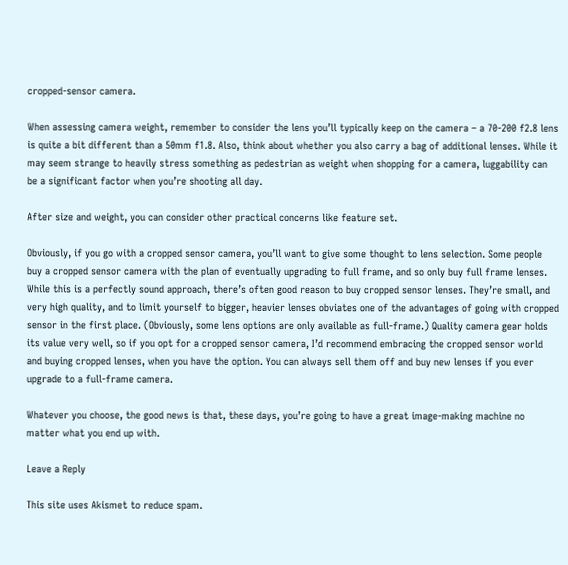cropped-sensor camera.

When assessing camera weight, remember to consider the lens you’ll typically keep on the camera – a 70-200 f2.8 lens is quite a bit different than a 50mm f1.8. Also, think about whether you also carry a bag of additional lenses. While it may seem strange to heavily stress something as pedestrian as weight when shopping for a camera, luggability can be a significant factor when you’re shooting all day.

After size and weight, you can consider other practical concerns like feature set.

Obviously, if you go with a cropped sensor camera, you’ll want to give some thought to lens selection. Some people buy a cropped sensor camera with the plan of eventually upgrading to full frame, and so only buy full frame lenses. While this is a perfectly sound approach, there’s often good reason to buy cropped sensor lenses. They’re small, and very high quality, and to limit yourself to bigger, heavier lenses obviates one of the advantages of going with cropped sensor in the first place. (Obviously, some lens options are only available as full-frame.) Quality camera gear holds its value very well, so if you opt for a cropped sensor camera, I’d recommend embracing the cropped sensor world and buying cropped lenses, when you have the option. You can always sell them off and buy new lenses if you ever upgrade to a full-frame camera.

Whatever you choose, the good news is that, these days, you’re going to have a great image-making machine no matter what you end up with.

Leave a Reply

This site uses Akismet to reduce spam.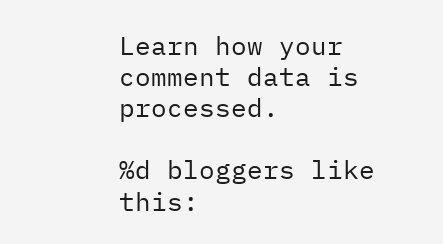Learn how your comment data is processed.

%d bloggers like this: